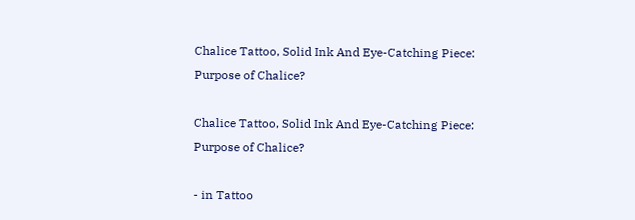Chalice Tattoo, Solid Ink And Eye-Catching Piece: Purpose of Chalice?

Chalice Tattoo, Solid Ink And Eye-Catching Piece: Purpose of Chalice?

- in Tattoo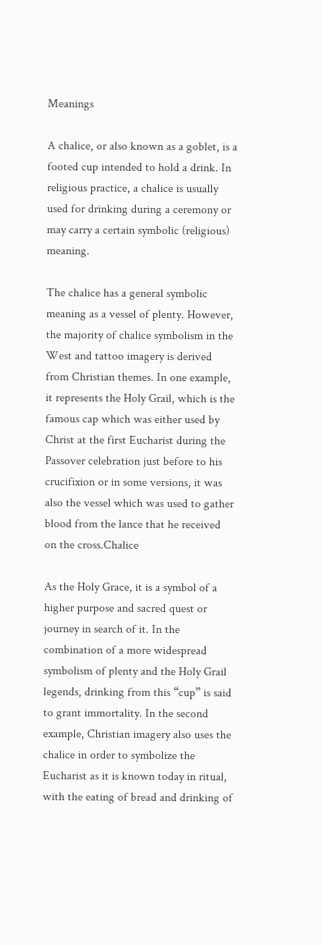Meanings

A chalice, or also known as a goblet, is a footed cup intended to hold a drink. In religious practice, a chalice is usually used for drinking during a ceremony or may carry a certain symbolic (religious) meaning.

The chalice has a general symbolic meaning as a vessel of plenty. However, the majority of chalice symbolism in the West and tattoo imagery is derived from Christian themes. In one example, it represents the Holy Grail, which is the famous cap which was either used by Christ at the first Eucharist during the Passover celebration just before to his crucifixion or in some versions, it was also the vessel which was used to gather blood from the lance that he received on the cross.Chalice

As the Holy Grace, it is a symbol of a higher purpose and sacred quest or journey in search of it. In the combination of a more widespread symbolism of plenty and the Holy Grail legends, drinking from this “cup” is said to grant immortality. In the second example, Christian imagery also uses the chalice in order to symbolize the Eucharist as it is known today in ritual, with the eating of bread and drinking of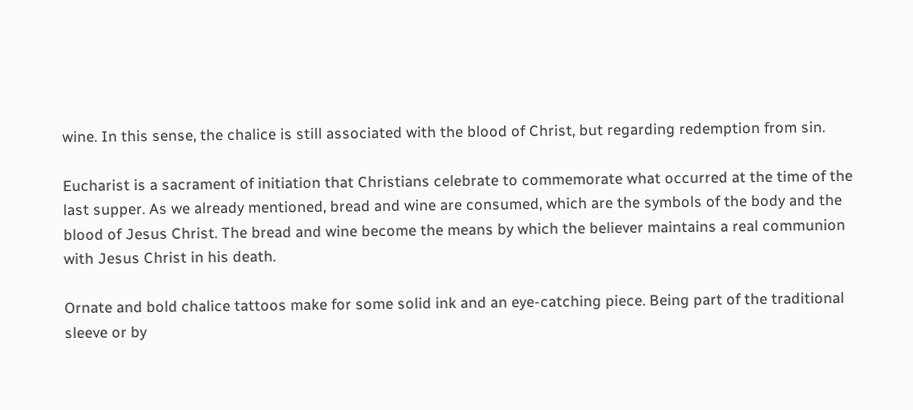wine. In this sense, the chalice is still associated with the blood of Christ, but regarding redemption from sin.

Eucharist is a sacrament of initiation that Christians celebrate to commemorate what occurred at the time of the last supper. As we already mentioned, bread and wine are consumed, which are the symbols of the body and the blood of Jesus Christ. The bread and wine become the means by which the believer maintains a real communion with Jesus Christ in his death.

Ornate and bold chalice tattoos make for some solid ink and an eye-catching piece. Being part of the traditional sleeve or by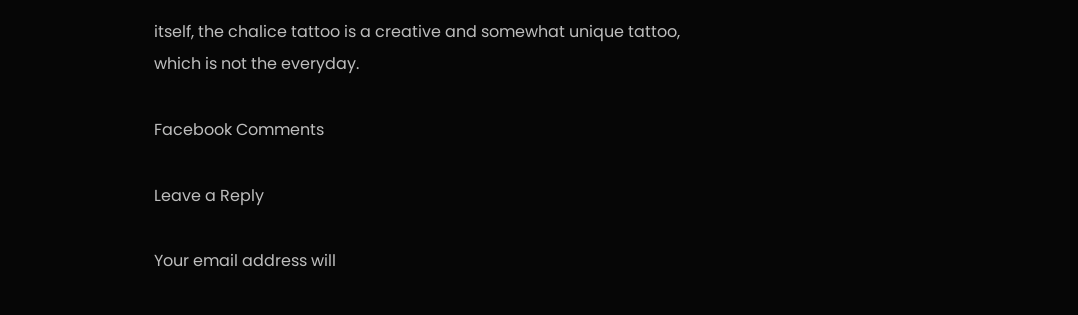itself, the chalice tattoo is a creative and somewhat unique tattoo, which is not the everyday.

Facebook Comments

Leave a Reply

Your email address will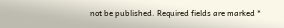not be published. Required fields are marked *